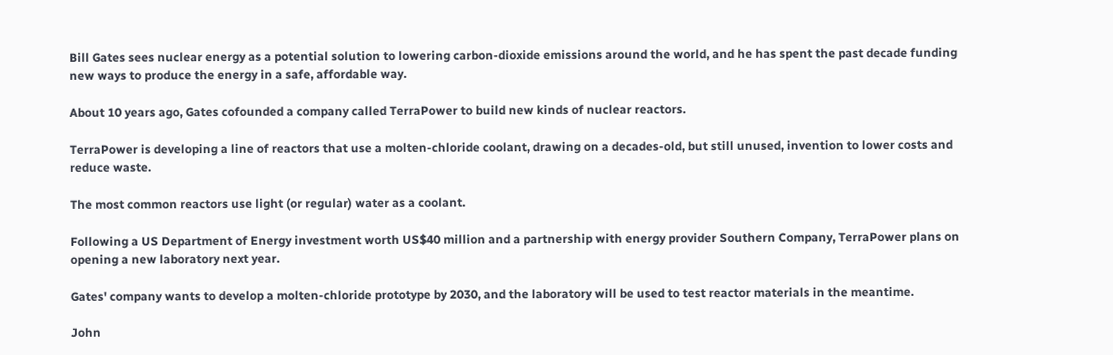Bill Gates sees nuclear energy as a potential solution to lowering carbon-dioxide emissions around the world, and he has spent the past decade funding new ways to produce the energy in a safe, affordable way.

About 10 years ago, Gates cofounded a company called TerraPower to build new kinds of nuclear reactors.

TerraPower is developing a line of reactors that use a molten-chloride coolant, drawing on a decades-old, but still unused, invention to lower costs and reduce waste.

The most common reactors use light (or regular) water as a coolant.

Following a US Department of Energy investment worth US$40 million and a partnership with energy provider Southern Company, TerraPower plans on opening a new laboratory next year.

Gates' company wants to develop a molten-chloride prototype by 2030, and the laboratory will be used to test reactor materials in the meantime.

John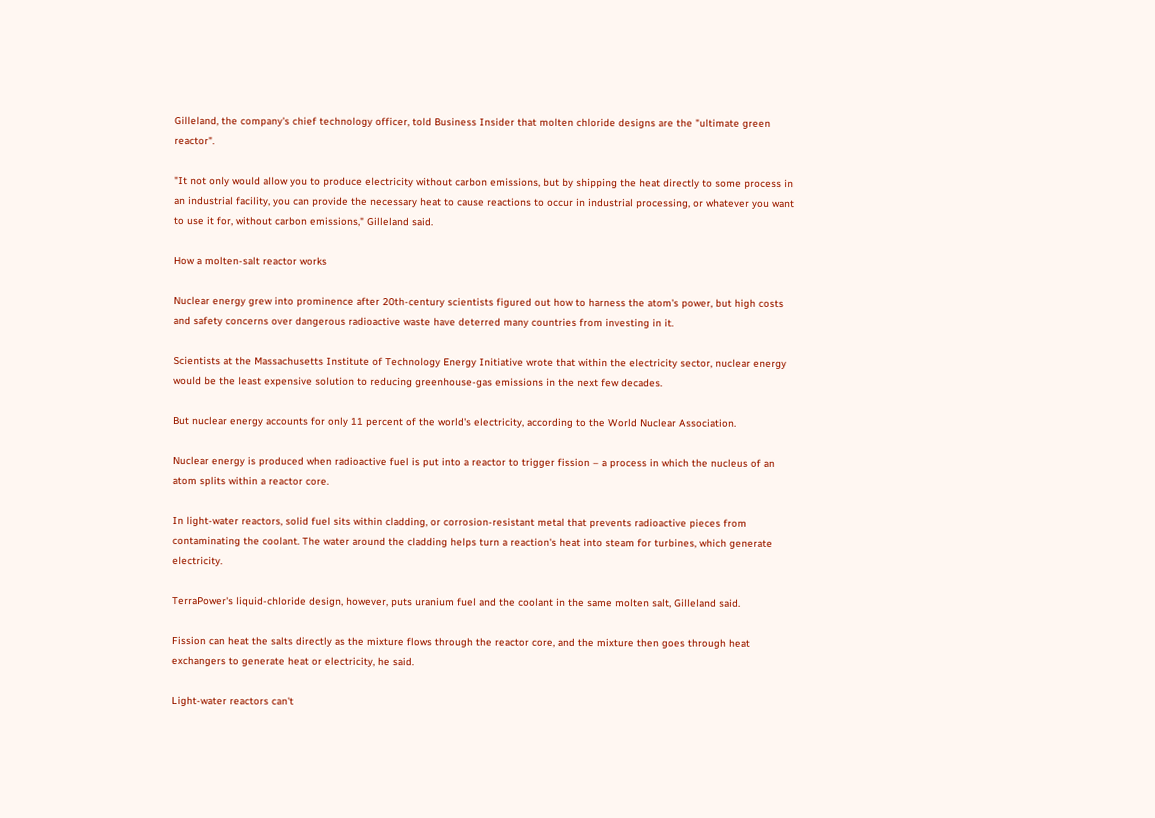Gilleland, the company's chief technology officer, told Business Insider that molten chloride designs are the "ultimate green reactor".

"It not only would allow you to produce electricity without carbon emissions, but by shipping the heat directly to some process in an industrial facility, you can provide the necessary heat to cause reactions to occur in industrial processing, or whatever you want to use it for, without carbon emissions," Gilleland said.

How a molten-salt reactor works

Nuclear energy grew into prominence after 20th-century scientists figured out how to harness the atom's power, but high costs and safety concerns over dangerous radioactive waste have deterred many countries from investing in it.

Scientists at the Massachusetts Institute of Technology Energy Initiative wrote that within the electricity sector, nuclear energy would be the least expensive solution to reducing greenhouse-gas emissions in the next few decades.

But nuclear energy accounts for only 11 percent of the world's electricity, according to the World Nuclear Association.

Nuclear energy is produced when radioactive fuel is put into a reactor to trigger fission – a process in which the nucleus of an atom splits within a reactor core.

In light-water reactors, solid fuel sits within cladding, or corrosion-resistant metal that prevents radioactive pieces from contaminating the coolant. The water around the cladding helps turn a reaction's heat into steam for turbines, which generate electricity.

TerraPower's liquid-chloride design, however, puts uranium fuel and the coolant in the same molten salt, Gilleland said.

Fission can heat the salts directly as the mixture flows through the reactor core, and the mixture then goes through heat exchangers to generate heat or electricity, he said.

Light-water reactors can't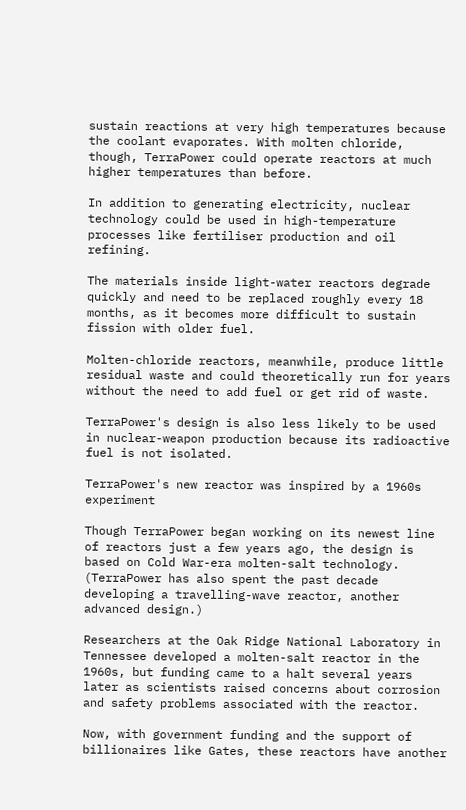sustain reactions at very high temperatures because the coolant evaporates. With molten chloride, though, TerraPower could operate reactors at much higher temperatures than before.

In addition to generating electricity, nuclear technology could be used in high-temperature processes like fertiliser production and oil refining.

The materials inside light-water reactors degrade quickly and need to be replaced roughly every 18 months, as it becomes more difficult to sustain fission with older fuel.

Molten-chloride reactors, meanwhile, produce little residual waste and could theoretically run for years without the need to add fuel or get rid of waste.

TerraPower's design is also less likely to be used in nuclear-weapon production because its radioactive fuel is not isolated.

TerraPower's new reactor was inspired by a 1960s experiment

Though TerraPower began working on its newest line of reactors just a few years ago, the design is based on Cold War-era molten-salt technology. (TerraPower has also spent the past decade developing a travelling-wave reactor, another advanced design.)

Researchers at the Oak Ridge National Laboratory in Tennessee developed a molten-salt reactor in the 1960s, but funding came to a halt several years later as scientists raised concerns about corrosion and safety problems associated with the reactor.

Now, with government funding and the support of billionaires like Gates, these reactors have another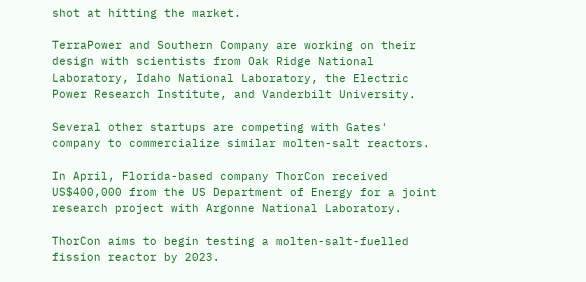shot at hitting the market.

TerraPower and Southern Company are working on their design with scientists from Oak Ridge National Laboratory, Idaho National Laboratory, the Electric Power Research Institute, and Vanderbilt University.

Several other startups are competing with Gates' company to commercialize similar molten-salt reactors.

In April, Florida-based company ThorCon received US$400,000 from the US Department of Energy for a joint research project with Argonne National Laboratory.

ThorCon aims to begin testing a molten-salt-fuelled fission reactor by 2023.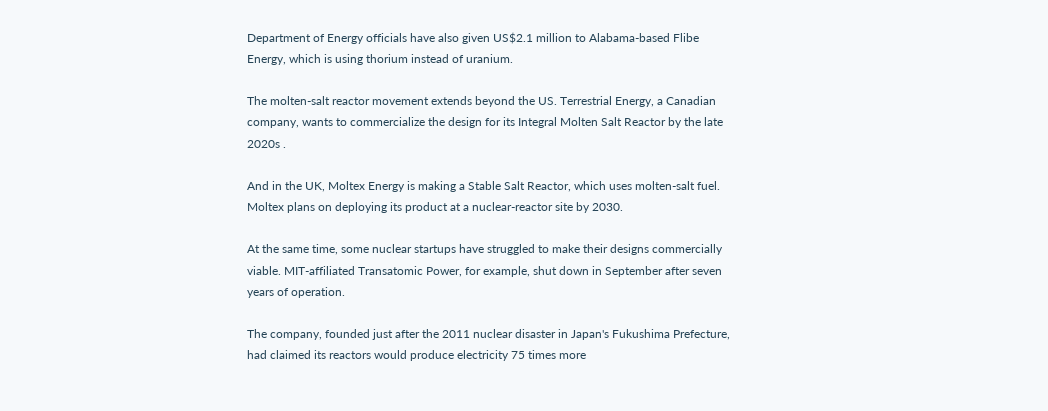Department of Energy officials have also given US$2.1 million to Alabama-based Flibe Energy, which is using thorium instead of uranium.

The molten-salt reactor movement extends beyond the US. Terrestrial Energy, a Canadian company, wants to commercialize the design for its Integral Molten Salt Reactor by the late 2020s .

And in the UK, Moltex Energy is making a Stable Salt Reactor, which uses molten-salt fuel. Moltex plans on deploying its product at a nuclear-reactor site by 2030.

At the same time, some nuclear startups have struggled to make their designs commercially viable. MIT-affiliated Transatomic Power, for example, shut down in September after seven years of operation.

The company, founded just after the 2011 nuclear disaster in Japan's Fukushima Prefecture, had claimed its reactors would produce electricity 75 times more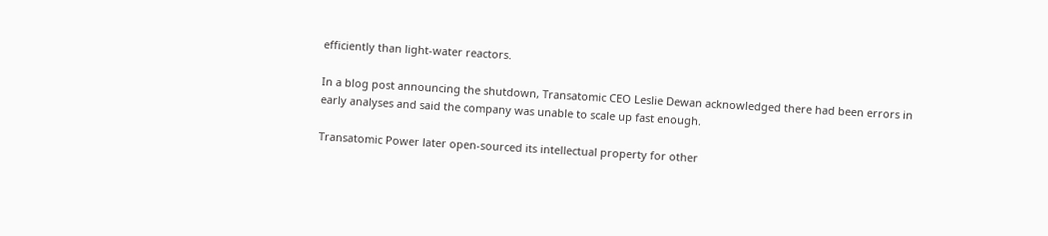efficiently than light-water reactors.

In a blog post announcing the shutdown, Transatomic CEO Leslie Dewan acknowledged there had been errors in early analyses and said the company was unable to scale up fast enough.

Transatomic Power later open-sourced its intellectual property for other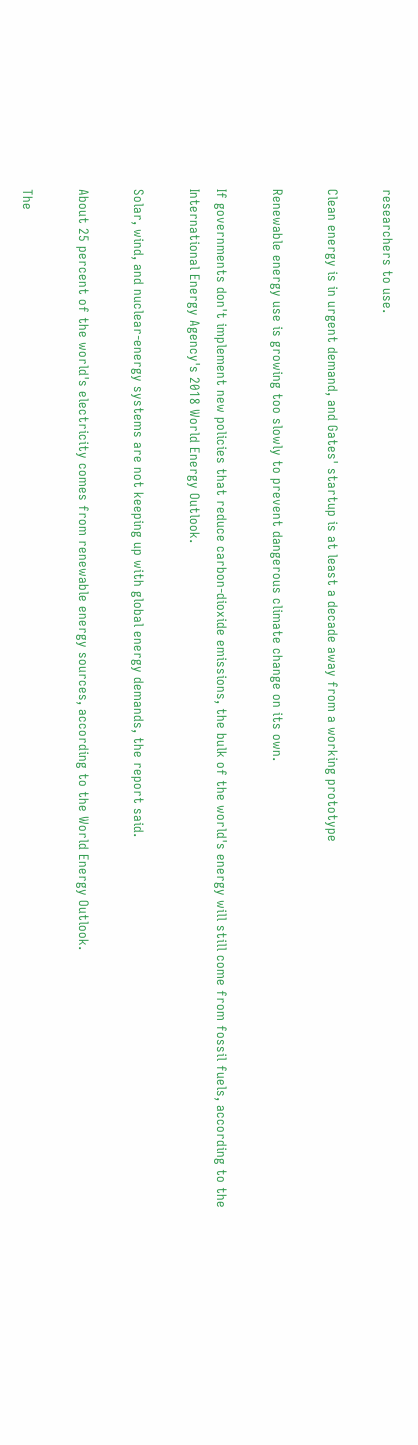researchers to use.

Clean energy is in urgent demand, and Gates' startup is at least a decade away from a working prototype

Renewable energy use is growing too slowly to prevent dangerous climate change on its own.

If governments don't implement new policies that reduce carbon-dioxide emissions, the bulk of the world's energy will still come from fossil fuels, according to the International Energy Agency's 2018 World Energy Outlook.

Solar, wind, and nuclear-energy systems are not keeping up with global energy demands, the report said.

About 25 percent of the world's electricity comes from renewable energy sources, according to the World Energy Outlook.

The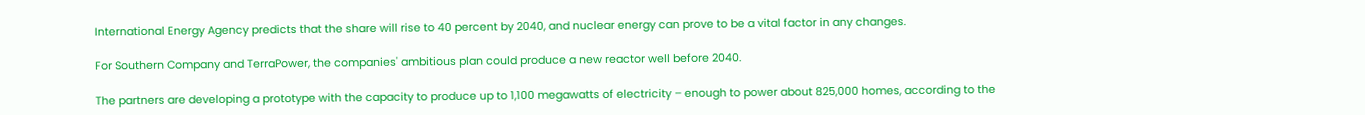International Energy Agency predicts that the share will rise to 40 percent by 2040, and nuclear energy can prove to be a vital factor in any changes.

For Southern Company and TerraPower, the companies' ambitious plan could produce a new reactor well before 2040.

The partners are developing a prototype with the capacity to produce up to 1,100 megawatts of electricity – enough to power about 825,000 homes, according to the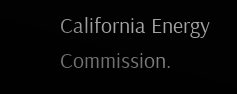California Energy Commission.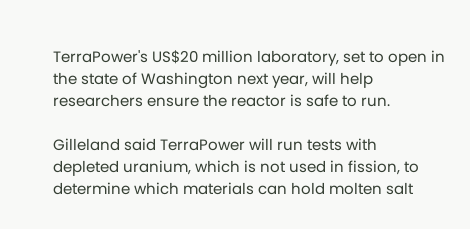TerraPower's US$20 million laboratory, set to open in the state of Washington next year, will help researchers ensure the reactor is safe to run.

Gilleland said TerraPower will run tests with depleted uranium, which is not used in fission, to determine which materials can hold molten salt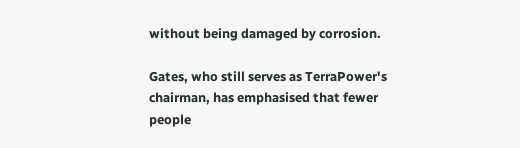without being damaged by corrosion.

Gates, who still serves as TerraPower's chairman, has emphasised that fewer people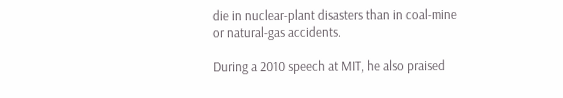die in nuclear-plant disasters than in coal-mine or natural-gas accidents.

During a 2010 speech at MIT, he also praised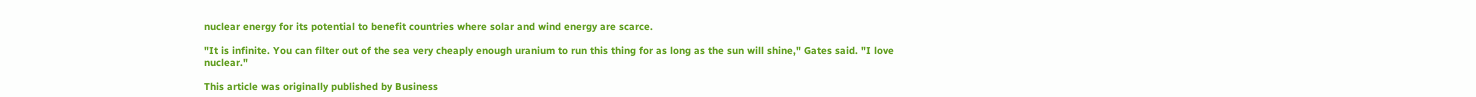nuclear energy for its potential to benefit countries where solar and wind energy are scarce.

"It is infinite. You can filter out of the sea very cheaply enough uranium to run this thing for as long as the sun will shine," Gates said. "I love nuclear."

This article was originally published by Business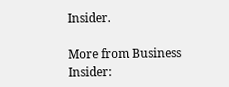Insider.

More from Business Insider: